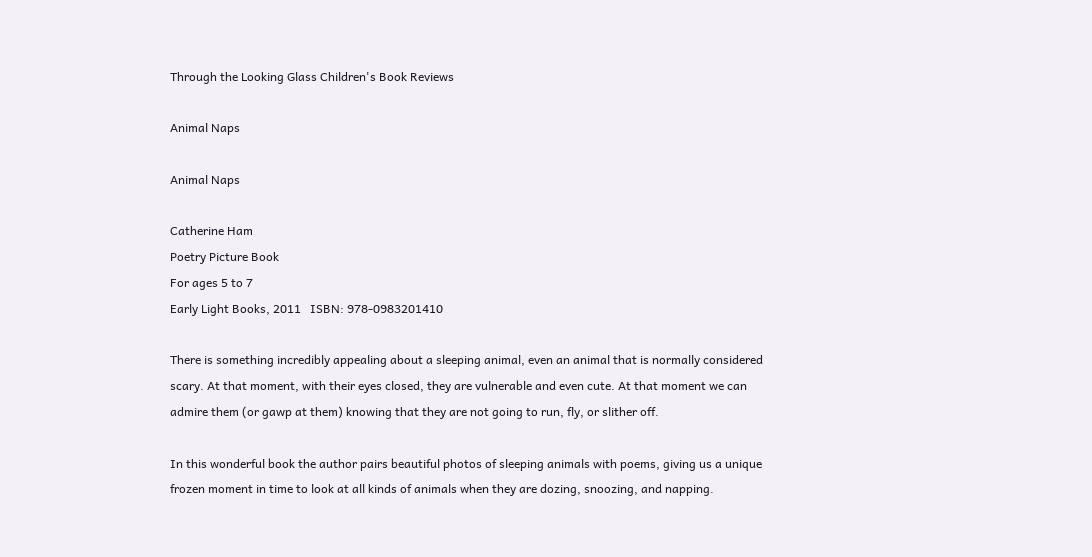Through the Looking Glass Children's Book Reviews

Animal Naps

Animal Naps

Catherine Ham
Poetry Picture Book
For ages 5 to 7
Early Light Books, 2011   ISBN: 978-0983201410

There is something incredibly appealing about a sleeping animal, even an animal that is normally considered scary. At that moment, with their eyes closed, they are vulnerable and even cute. At that moment we can admire them (or gawp at them) knowing that they are not going to run, fly, or slither off.

In this wonderful book the author pairs beautiful photos of sleeping animals with poems, giving us a unique frozen moment in time to look at all kinds of animals when they are dozing, snoozing, and napping.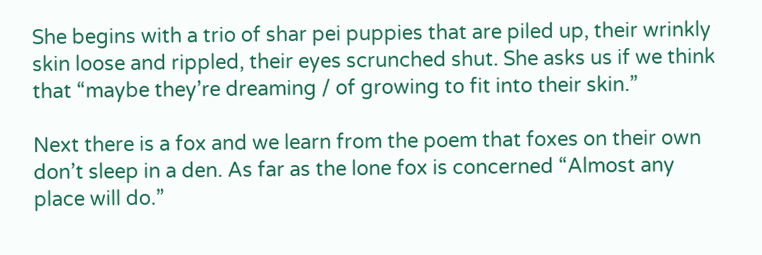She begins with a trio of shar pei puppies that are piled up, their wrinkly skin loose and rippled, their eyes scrunched shut. She asks us if we think that “maybe they’re dreaming / of growing to fit into their skin.”

Next there is a fox and we learn from the poem that foxes on their own don’t sleep in a den. As far as the lone fox is concerned “Almost any place will do.”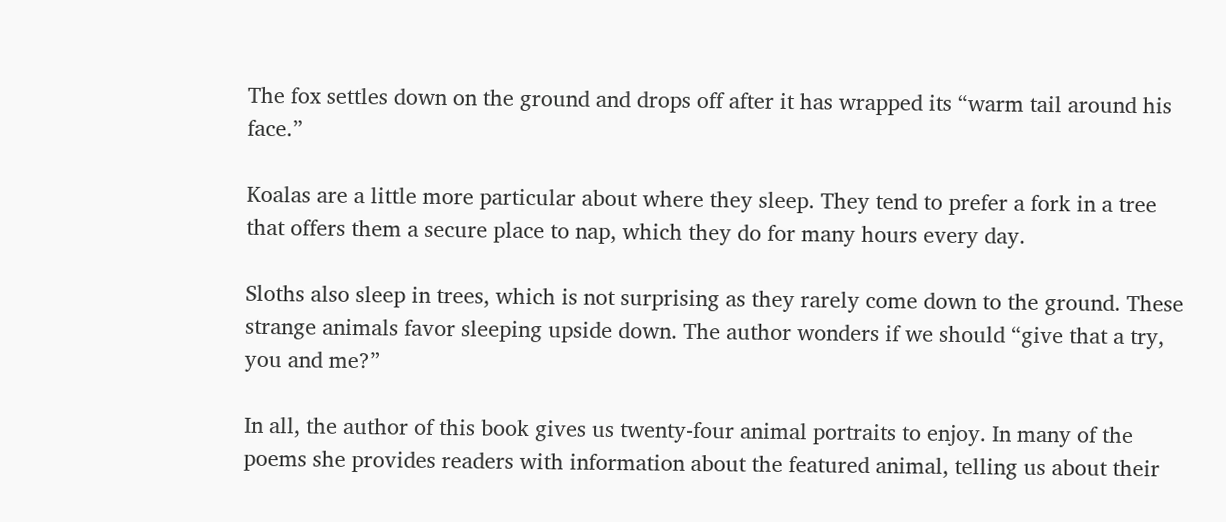The fox settles down on the ground and drops off after it has wrapped its “warm tail around his face.”

Koalas are a little more particular about where they sleep. They tend to prefer a fork in a tree that offers them a secure place to nap, which they do for many hours every day.

Sloths also sleep in trees, which is not surprising as they rarely come down to the ground. These strange animals favor sleeping upside down. The author wonders if we should “give that a try, you and me?”

In all, the author of this book gives us twenty-four animal portraits to enjoy. In many of the poems she provides readers with information about the featured animal, telling us about their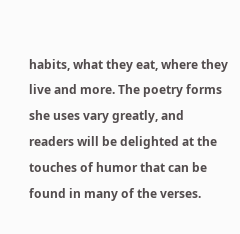habits, what they eat, where they live and more. The poetry forms she uses vary greatly, and readers will be delighted at the touches of humor that can be found in many of the verses.